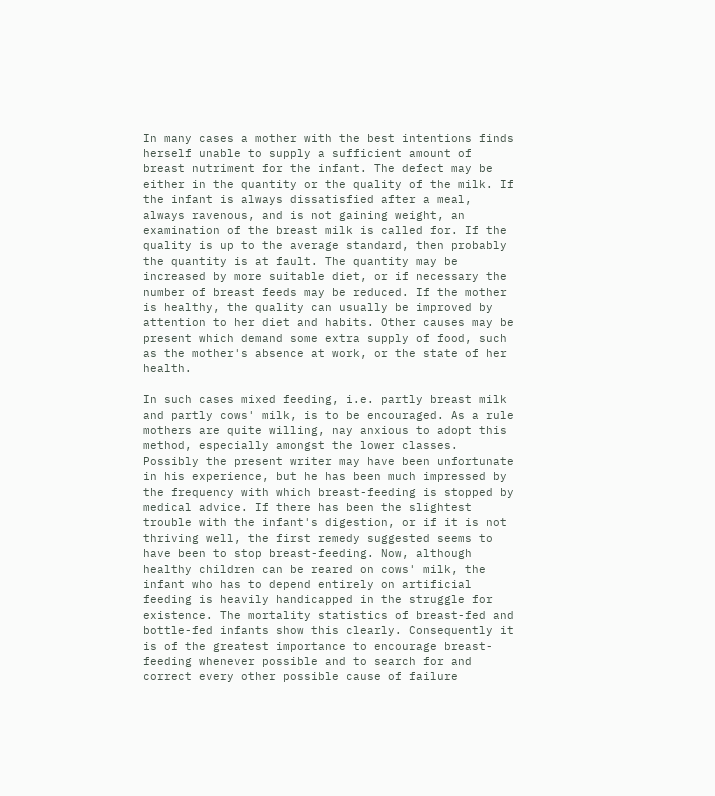In many cases a mother with the best intentions finds herself unable to supply a sufficient amount of breast nutriment for the infant. The defect may be either in the quantity or the quality of the milk. If the infant is always dissatisfied after a meal, always ravenous, and is not gaining weight, an examination of the breast milk is called for. If the quality is up to the average standard, then probably the quantity is at fault. The quantity may be increased by more suitable diet, or if necessary the number of breast feeds may be reduced. If the mother is healthy, the quality can usually be improved by attention to her diet and habits. Other causes may be present which demand some extra supply of food, such as the mother's absence at work, or the state of her health.

In such cases mixed feeding, i.e. partly breast milk and partly cows' milk, is to be encouraged. As a rule mothers are quite willing, nay anxious to adopt this method, especially amongst the lower classes. Possibly the present writer may have been unfortunate in his experience, but he has been much impressed by the frequency with which breast-feeding is stopped by medical advice. If there has been the slightest trouble with the infant's digestion, or if it is not thriving well, the first remedy suggested seems to have been to stop breast-feeding. Now, although healthy children can be reared on cows' milk, the infant who has to depend entirely on artificial feeding is heavily handicapped in the struggle for existence. The mortality statistics of breast-fed and bottle-fed infants show this clearly. Consequently it is of the greatest importance to encourage breast-feeding whenever possible and to search for and correct every other possible cause of failure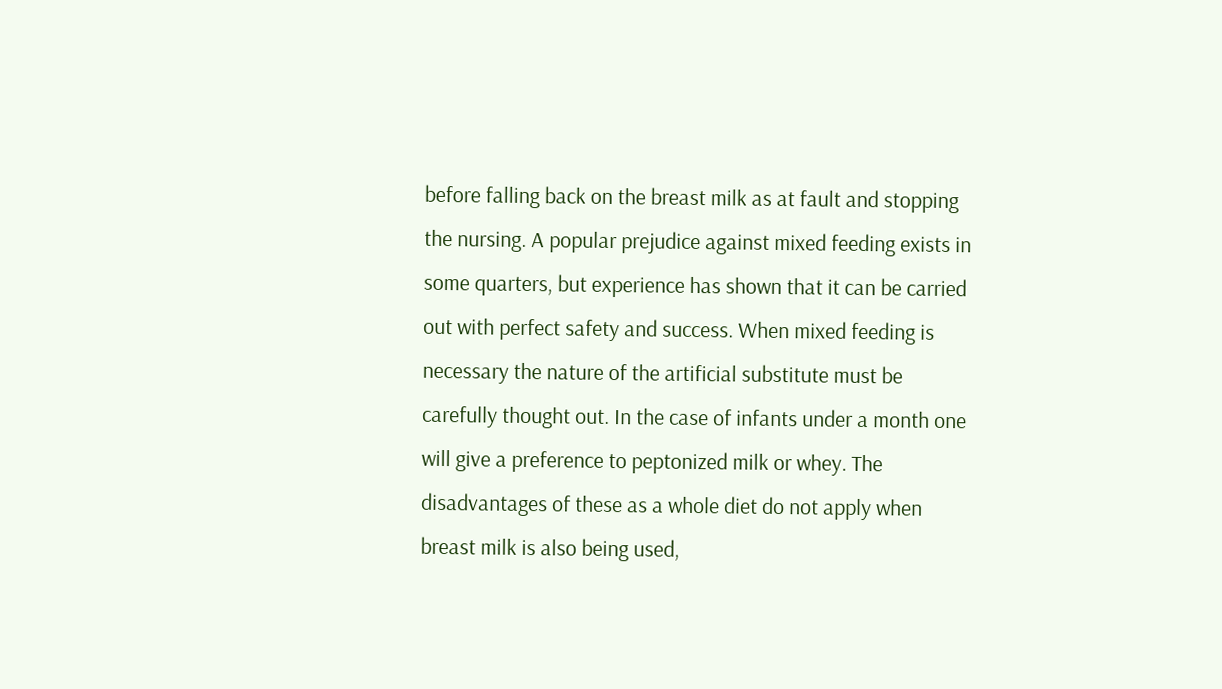before falling back on the breast milk as at fault and stopping the nursing. A popular prejudice against mixed feeding exists in some quarters, but experience has shown that it can be carried out with perfect safety and success. When mixed feeding is necessary the nature of the artificial substitute must be carefully thought out. In the case of infants under a month one will give a preference to peptonized milk or whey. The disadvantages of these as a whole diet do not apply when breast milk is also being used,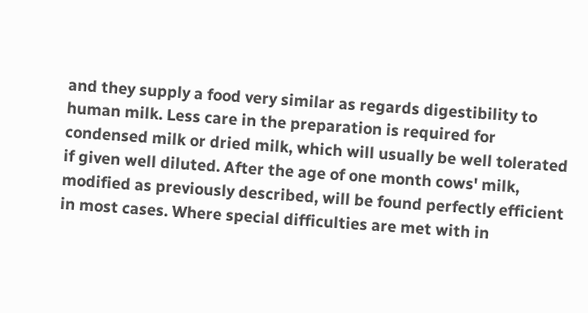and they supply a food very similar as regards digestibility to human milk. Less care in the preparation is required for condensed milk or dried milk, which will usually be well tolerated if given well diluted. After the age of one month cows' milk, modified as previously described, will be found perfectly efficient in most cases. Where special difficulties are met with in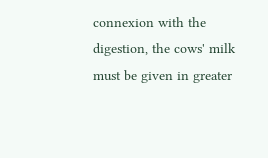connexion with the digestion, the cows' milk must be given in greater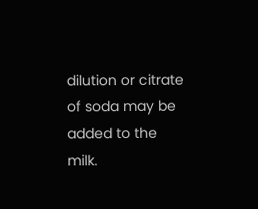dilution or citrate of soda may be added to the milk.